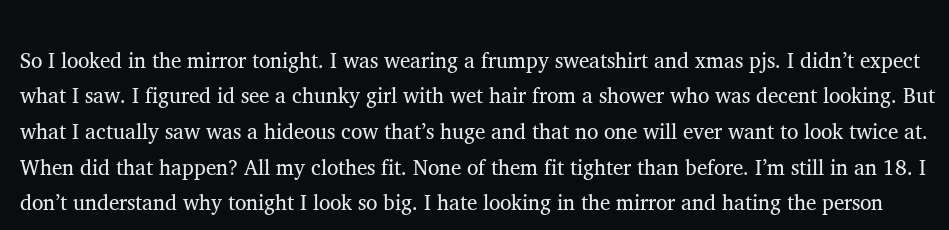So I looked in the mirror tonight. I was wearing a frumpy sweatshirt and xmas pjs. I didn’t expect what I saw. I figured id see a chunky girl with wet hair from a shower who was decent looking. But what I actually saw was a hideous cow that’s huge and that no one will ever want to look twice at. When did that happen? All my clothes fit. None of them fit tighter than before. I’m still in an 18. I don’t understand why tonight I look so big. I hate looking in the mirror and hating the person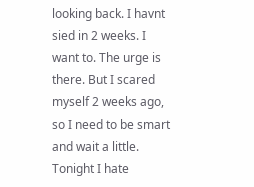looking back. I havnt sied in 2 weeks. I want to. The urge is there. But I scared myself 2 weeks ago, so I need to be smart and wait a little. Tonight I hate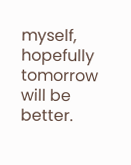myself, hopefully tomorrow will be better.